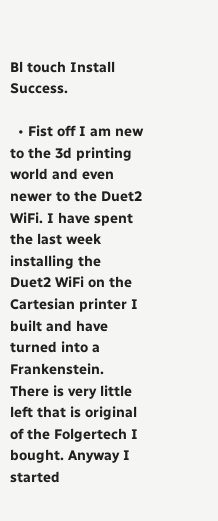Bl touch Install Success.

  • Fist off I am new to the 3d printing world and even newer to the Duet2 WiFi. I have spent the last week installing the Duet2 WiFi on the Cartesian printer I built and have turned into a Frankenstein. There is very little left that is original of the Folgertech I bought. Anyway I started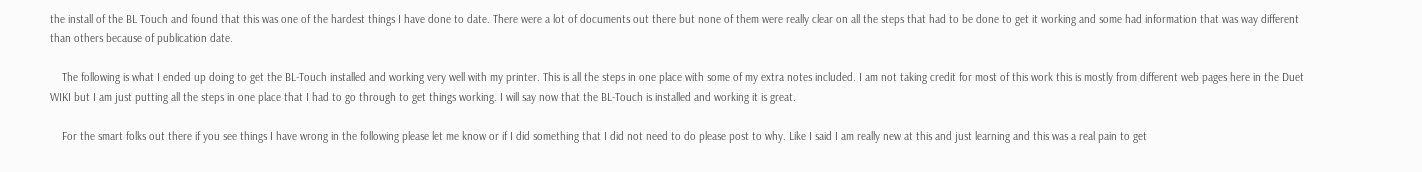the install of the BL Touch and found that this was one of the hardest things I have done to date. There were a lot of documents out there but none of them were really clear on all the steps that had to be done to get it working and some had information that was way different than others because of publication date.

    The following is what I ended up doing to get the BL-Touch installed and working very well with my printer. This is all the steps in one place with some of my extra notes included. I am not taking credit for most of this work this is mostly from different web pages here in the Duet WIKI but I am just putting all the steps in one place that I had to go through to get things working. I will say now that the BL-Touch is installed and working it is great.

    For the smart folks out there if you see things I have wrong in the following please let me know or if I did something that I did not need to do please post to why. Like I said I am really new at this and just learning and this was a real pain to get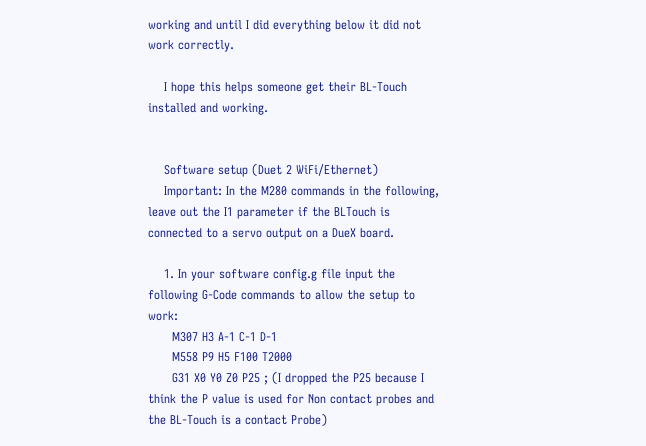working and until I did everything below it did not work correctly.

    I hope this helps someone get their BL-Touch installed and working.


    Software setup (Duet 2 WiFi/Ethernet)
    Important: In the M280 commands in the following, leave out the I1 parameter if the BLTouch is connected to a servo output on a DueX board.

    1. In your software config.g file input the following G-Code commands to allow the setup to work:
      M307 H3 A-1 C-1 D-1
      M558 P9 H5 F100 T2000
      G31 X0 Y0 Z0 P25 ; (I dropped the P25 because I think the P value is used for Non contact probes and the BL-Touch is a contact Probe)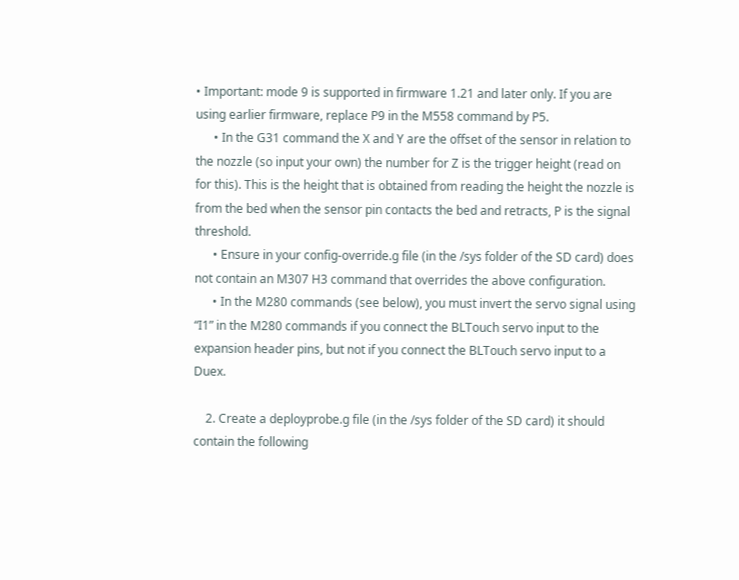• Important: mode 9 is supported in firmware 1.21 and later only. If you are using earlier firmware, replace P9 in the M558 command by P5.
      • In the G31 command the X and Y are the offset of the sensor in relation to the nozzle (so input your own) the number for Z is the trigger height (read on for this). This is the height that is obtained from reading the height the nozzle is from the bed when the sensor pin contacts the bed and retracts, P is the signal threshold.
      • Ensure in your config-override.g file (in the /sys folder of the SD card) does not contain an M307 H3 command that overrides the above configuration.
      • In the M280 commands (see below), you must invert the servo signal using “I1” in the M280 commands if you connect the BLTouch servo input to the expansion header pins, but not if you connect the BLTouch servo input to a Duex.

    2. Create a deployprobe.g file (in the /sys folder of the SD card) it should contain the following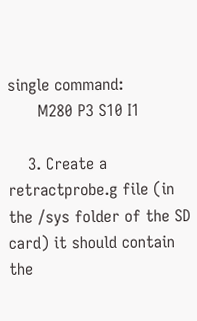single command:
      M280 P3 S10 I1

    3. Create a retractprobe.g file (in the /sys folder of the SD card) it should contain the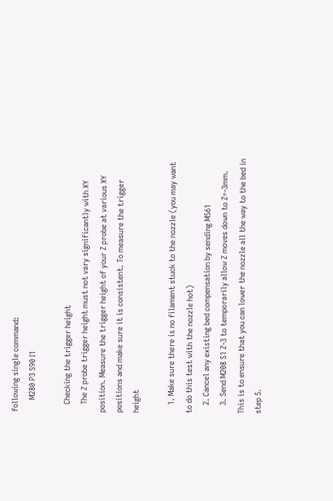following single command:
      M280 P3 S90 I1

    Checking the trigger height
    The Z probe trigger height must not vary significantly with XY position. Measure the trigger height of your Z probe at various XY positions and make sure it is consistent. To measure the trigger height

    1. Make sure there is no filament stuck to the nozzle (you may want to do this test with the nozzle hot)
    2. Cancel any existing bed compensation by sending M561
    3. Send M208 S1 Z-3 to temporarily allow Z moves down to Z=-3mm. This is to ensure that you can lower the nozzle all the way to the bed in step 5.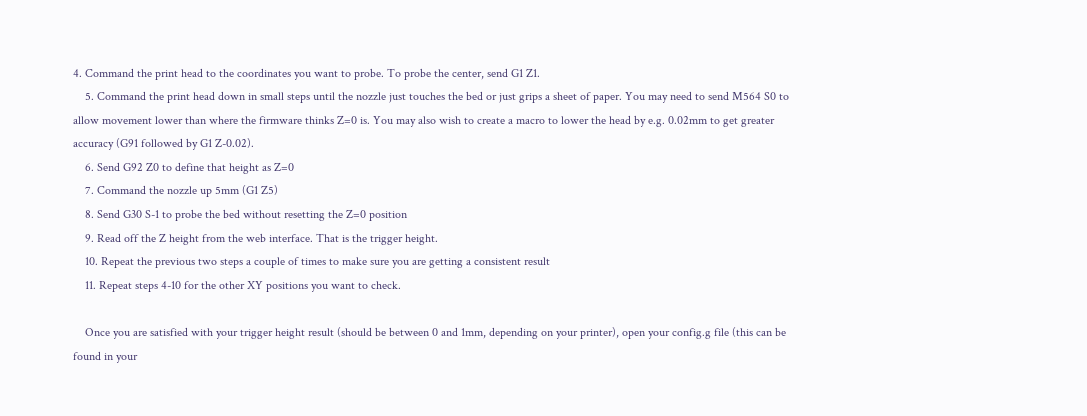4. Command the print head to the coordinates you want to probe. To probe the center, send G1 Z1.
    5. Command the print head down in small steps until the nozzle just touches the bed or just grips a sheet of paper. You may need to send M564 S0 to allow movement lower than where the firmware thinks Z=0 is. You may also wish to create a macro to lower the head by e.g. 0.02mm to get greater accuracy (G91 followed by G1 Z-0.02).
    6. Send G92 Z0 to define that height as Z=0
    7. Command the nozzle up 5mm (G1 Z5)
    8. Send G30 S-1 to probe the bed without resetting the Z=0 position
    9. Read off the Z height from the web interface. That is the trigger height.
    10. Repeat the previous two steps a couple of times to make sure you are getting a consistent result
    11. Repeat steps 4-10 for the other XY positions you want to check.

    Once you are satisfied with your trigger height result (should be between 0 and 1mm, depending on your printer), open your config.g file (this can be found in your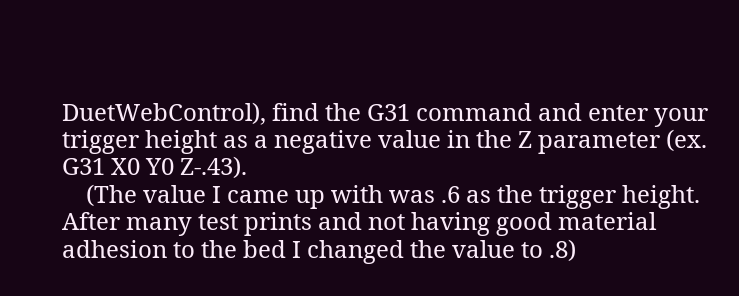DuetWebControl), find the G31 command and enter your trigger height as a negative value in the Z parameter (ex. G31 X0 Y0 Z-.43).
    (The value I came up with was .6 as the trigger height. After many test prints and not having good material adhesion to the bed I changed the value to .8)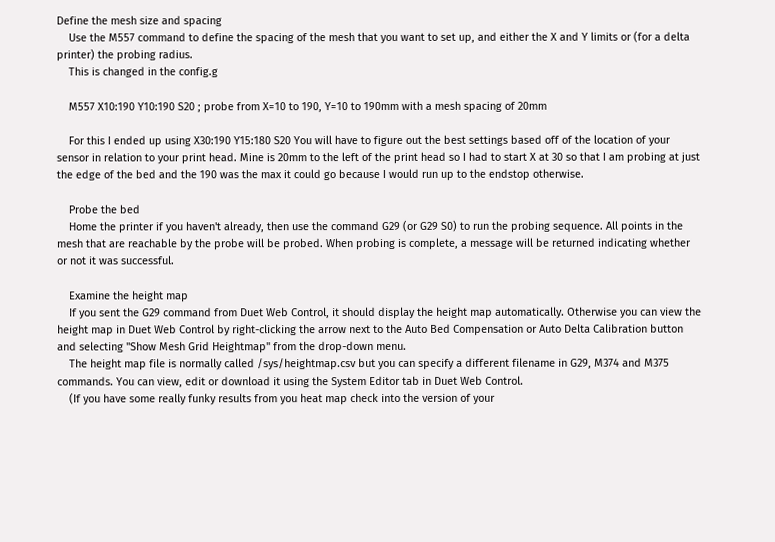Define the mesh size and spacing
    Use the M557 command to define the spacing of the mesh that you want to set up, and either the X and Y limits or (for a delta printer) the probing radius.
    This is changed in the config.g

    M557 X10:190 Y10:190 S20 ; probe from X=10 to 190, Y=10 to 190mm with a mesh spacing of 20mm

    For this I ended up using X30:190 Y15:180 S20 You will have to figure out the best settings based off of the location of your sensor in relation to your print head. Mine is 20mm to the left of the print head so I had to start X at 30 so that I am probing at just the edge of the bed and the 190 was the max it could go because I would run up to the endstop otherwise.

    Probe the bed
    Home the printer if you haven't already, then use the command G29 (or G29 S0) to run the probing sequence. All points in the mesh that are reachable by the probe will be probed. When probing is complete, a message will be returned indicating whether or not it was successful.

    Examine the height map
    If you sent the G29 command from Duet Web Control, it should display the height map automatically. Otherwise you can view the height map in Duet Web Control by right-clicking the arrow next to the Auto Bed Compensation or Auto Delta Calibration button and selecting "Show Mesh Grid Heightmap" from the drop-down menu.
    The height map file is normally called /sys/heightmap.csv but you can specify a different filename in G29, M374 and M375 commands. You can view, edit or download it using the System Editor tab in Duet Web Control.
    (If you have some really funky results from you heat map check into the version of your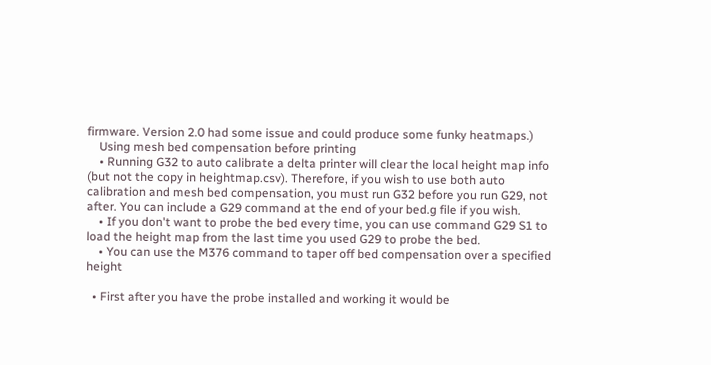firmware. Version 2.0 had some issue and could produce some funky heatmaps.)
    Using mesh bed compensation before printing
    • Running G32 to auto calibrate a delta printer will clear the local height map info (but not the copy in heightmap.csv). Therefore, if you wish to use both auto calibration and mesh bed compensation, you must run G32 before you run G29, not after. You can include a G29 command at the end of your bed.g file if you wish.
    • If you don't want to probe the bed every time, you can use command G29 S1 to load the height map from the last time you used G29 to probe the bed.
    • You can use the M376 command to taper off bed compensation over a specified height

  • First after you have the probe installed and working it would be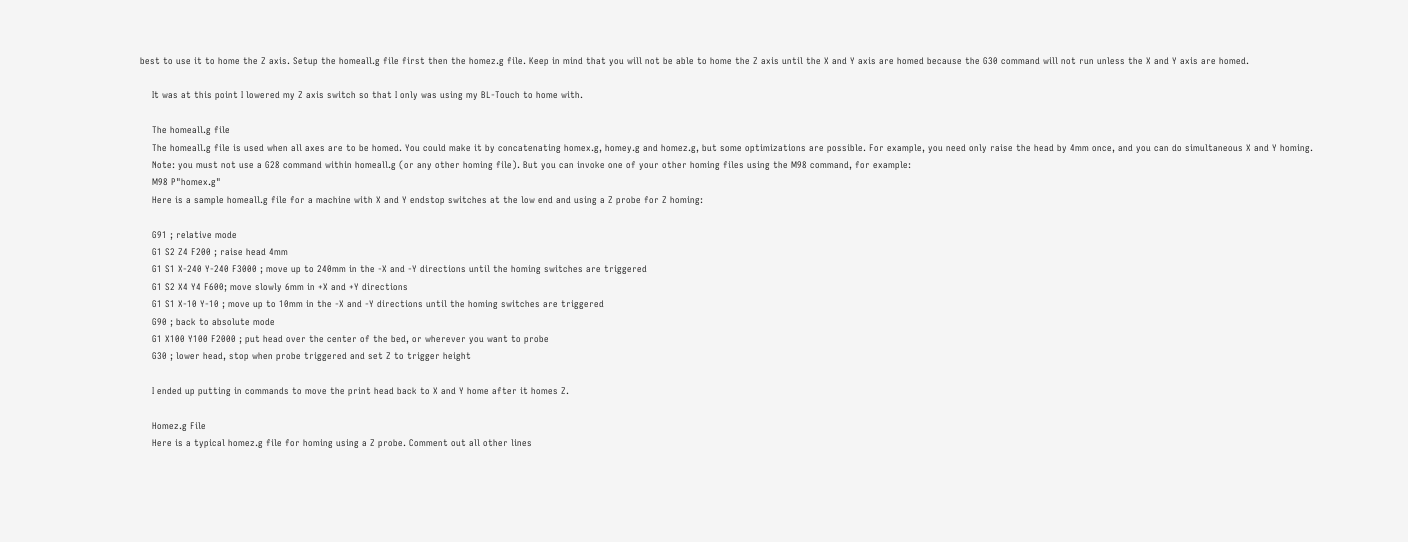best to use it to home the Z axis. Setup the homeall.g file first then the homez.g file. Keep in mind that you will not be able to home the Z axis until the X and Y axis are homed because the G30 command will not run unless the X and Y axis are homed.

    It was at this point I lowered my Z axis switch so that I only was using my BL-Touch to home with.

    The homeall.g file
    The homeall.g file is used when all axes are to be homed. You could make it by concatenating homex.g, homey.g and homez.g, but some optimizations are possible. For example, you need only raise the head by 4mm once, and you can do simultaneous X and Y homing.
    Note: you must not use a G28 command within homeall.g (or any other homing file). But you can invoke one of your other homing files using the M98 command, for example:
    M98 P"homex.g"
    Here is a sample homeall.g file for a machine with X and Y endstop switches at the low end and using a Z probe for Z homing:

    G91 ; relative mode
    G1 S2 Z4 F200 ; raise head 4mm
    G1 S1 X-240 Y-240 F3000 ; move up to 240mm in the -X and -Y directions until the homing switches are triggered
    G1 S2 X4 Y4 F600; move slowly 6mm in +X and +Y directions
    G1 S1 X-10 Y-10 ; move up to 10mm in the -X and -Y directions until the homing switches are triggered
    G90 ; back to absolute mode
    G1 X100 Y100 F2000 ; put head over the center of the bed, or wherever you want to probe
    G30 ; lower head, stop when probe triggered and set Z to trigger height

    I ended up putting in commands to move the print head back to X and Y home after it homes Z.

    Homez.g File
    Here is a typical homez.g file for homing using a Z probe. Comment out all other lines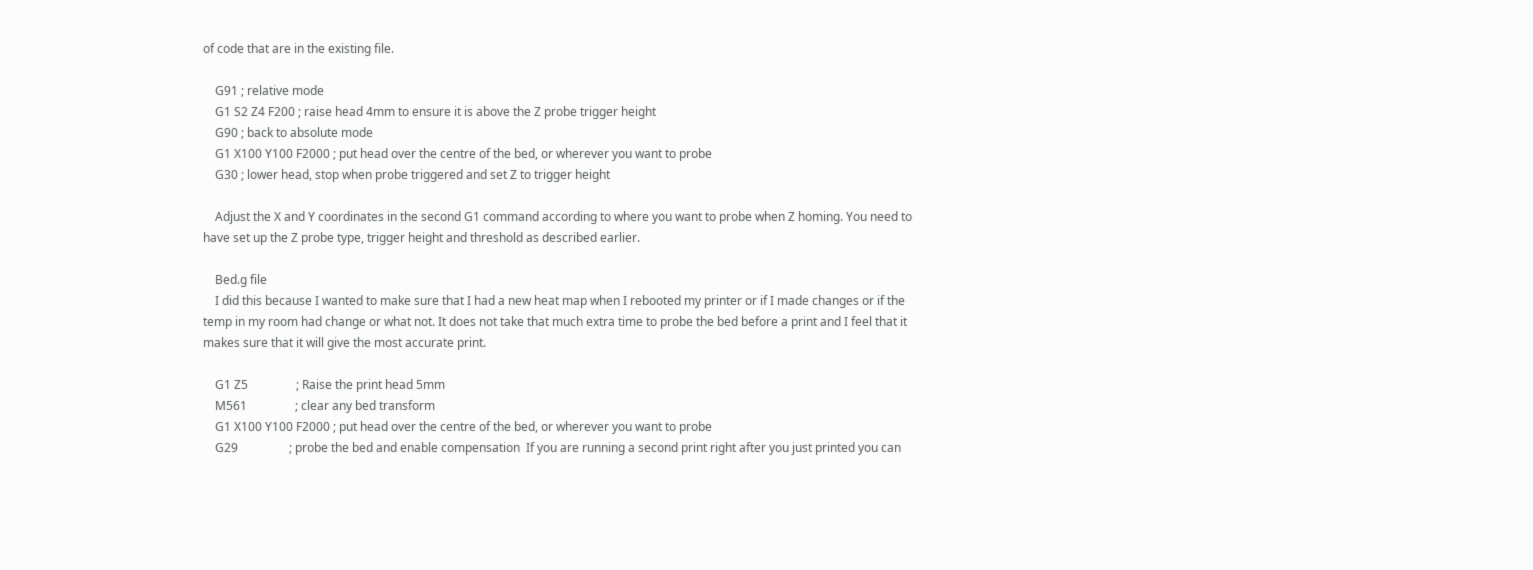of code that are in the existing file.

    G91 ; relative mode
    G1 S2 Z4 F200 ; raise head 4mm to ensure it is above the Z probe trigger height
    G90 ; back to absolute mode
    G1 X100 Y100 F2000 ; put head over the centre of the bed, or wherever you want to probe
    G30 ; lower head, stop when probe triggered and set Z to trigger height

    Adjust the X and Y coordinates in the second G1 command according to where you want to probe when Z homing. You need to have set up the Z probe type, trigger height and threshold as described earlier.

    Bed.g file
    I did this because I wanted to make sure that I had a new heat map when I rebooted my printer or if I made changes or if the temp in my room had change or what not. It does not take that much extra time to probe the bed before a print and I feel that it makes sure that it will give the most accurate print.

    G1 Z5                ; Raise the print head 5mm
    M561                ; clear any bed transform
    G1 X100 Y100 F2000 ; put head over the centre of the bed, or wherever you want to probe
    G29                 ; probe the bed and enable compensation  If you are running a second print right after you just printed you can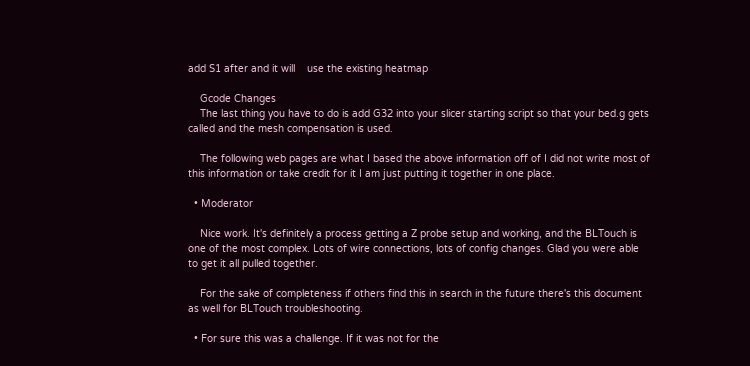add S1 after and it will    use the existing heatmap

    Gcode Changes
    The last thing you have to do is add G32 into your slicer starting script so that your bed.g gets called and the mesh compensation is used.

    The following web pages are what I based the above information off of I did not write most of this information or take credit for it I am just putting it together in one place.

  • Moderator

    Nice work. It's definitely a process getting a Z probe setup and working, and the BLTouch is one of the most complex. Lots of wire connections, lots of config changes. Glad you were able to get it all pulled together.

    For the sake of completeness if others find this in search in the future there's this document as well for BLTouch troubleshooting.

  • For sure this was a challenge. If it was not for the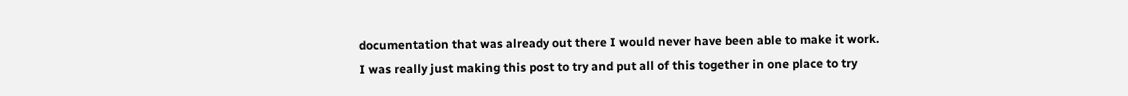documentation that was already out there I would never have been able to make it work. I was really just making this post to try and put all of this together in one place to try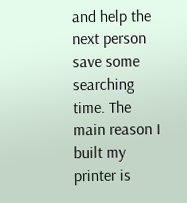and help the next person save some searching time. The main reason I built my printer is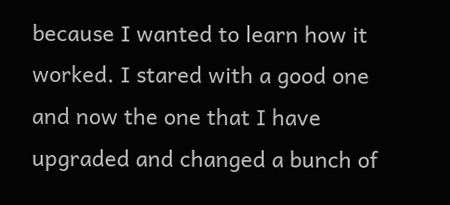because I wanted to learn how it worked. I stared with a good one and now the one that I have upgraded and changed a bunch of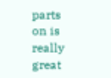parts on is really great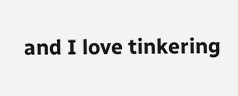and I love tinkering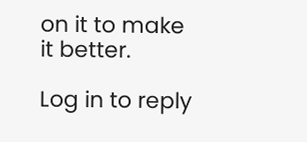on it to make it better.

Log in to reply